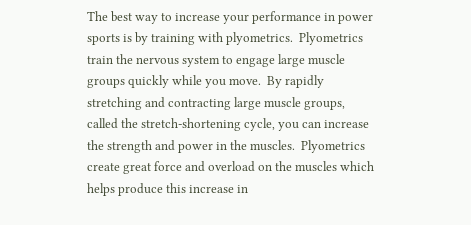The best way to increase your performance in power sports is by training with plyometrics.  Plyometrics train the nervous system to engage large muscle groups quickly while you move.  By rapidly stretching and contracting large muscle groups, called the stretch-shortening cycle, you can increase the strength and power in the muscles.  Plyometrics create great force and overload on the muscles which helps produce this increase in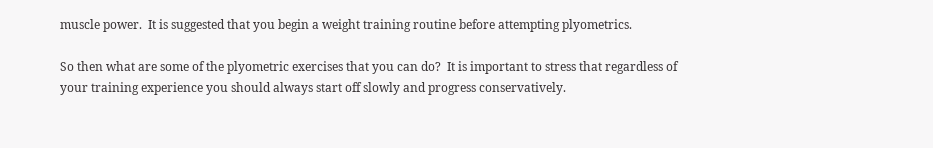muscle power.  It is suggested that you begin a weight training routine before attempting plyometrics.

So then what are some of the plyometric exercises that you can do?  It is important to stress that regardless of your training experience you should always start off slowly and progress conservatively.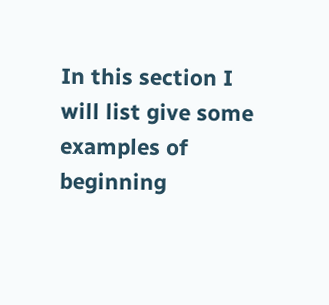In this section I will list give some examples of beginning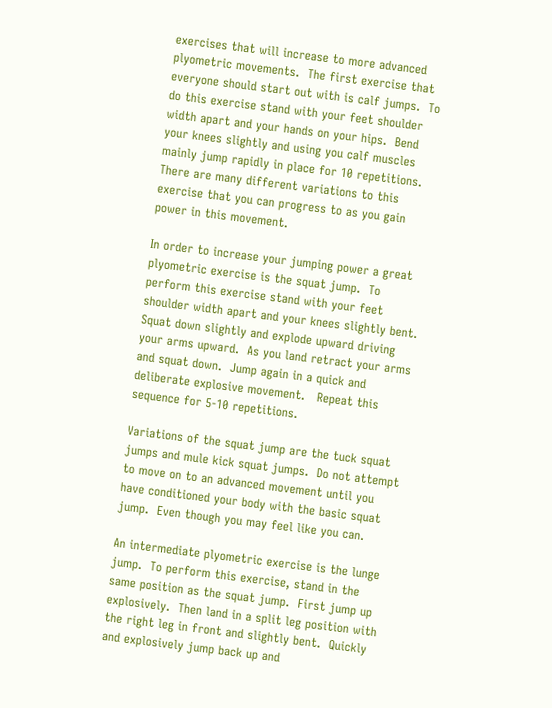exercises that will increase to more advanced plyometric movements.  The first exercise that everyone should start out with is calf jumps.  To do this exercise stand with your feet shoulder width apart and your hands on your hips.  Bend your knees slightly and using you calf muscles mainly jump rapidly in place for 10 repetitions.   There are many different variations to this exercise that you can progress to as you gain power in this movement.

In order to increase your jumping power a great plyometric exercise is the squat jump.  To perform this exercise stand with your feet shoulder width apart and your knees slightly bent. Squat down slightly and explode upward driving your arms upward.  As you land retract your arms and squat down.  Jump again in a quick and deliberate explosive movement.   Repeat this sequence for 5-10 repetitions.

Variations of the squat jump are the tuck squat jumps and mule kick squat jumps.  Do not attempt to move on to an advanced movement until you have conditioned your body with the basic squat jump.  Even though you may feel like you can.

An intermediate plyometric exercise is the lunge jump.  To perform this exercise, stand in the same position as the squat jump.  First jump up explosively.  Then land in a split leg position with the right leg in front and slightly bent.  Quickly and explosively jump back up and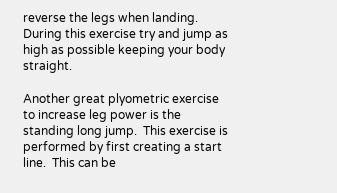reverse the legs when landing.  During this exercise try and jump as high as possible keeping your body straight.

Another great plyometric exercise to increase leg power is the standing long jump.  This exercise is performed by first creating a start line.  This can be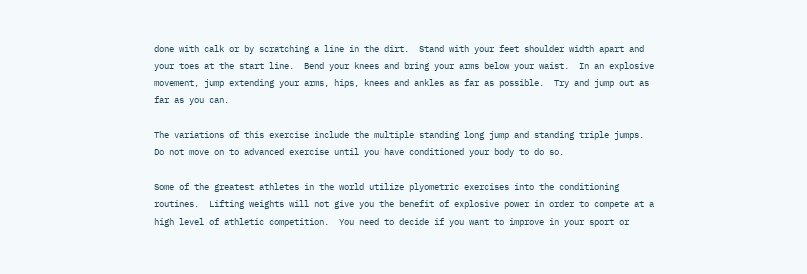done with calk or by scratching a line in the dirt.  Stand with your feet shoulder width apart and your toes at the start line.  Bend your knees and bring your arms below your waist.  In an explosive movement, jump extending your arms, hips, knees and ankles as far as possible.  Try and jump out as far as you can.

The variations of this exercise include the multiple standing long jump and standing triple jumps.  Do not move on to advanced exercise until you have conditioned your body to do so.

Some of the greatest athletes in the world utilize plyometric exercises into the conditioning routines.  Lifting weights will not give you the benefit of explosive power in order to compete at a high level of athletic competition.  You need to decide if you want to improve in your sport or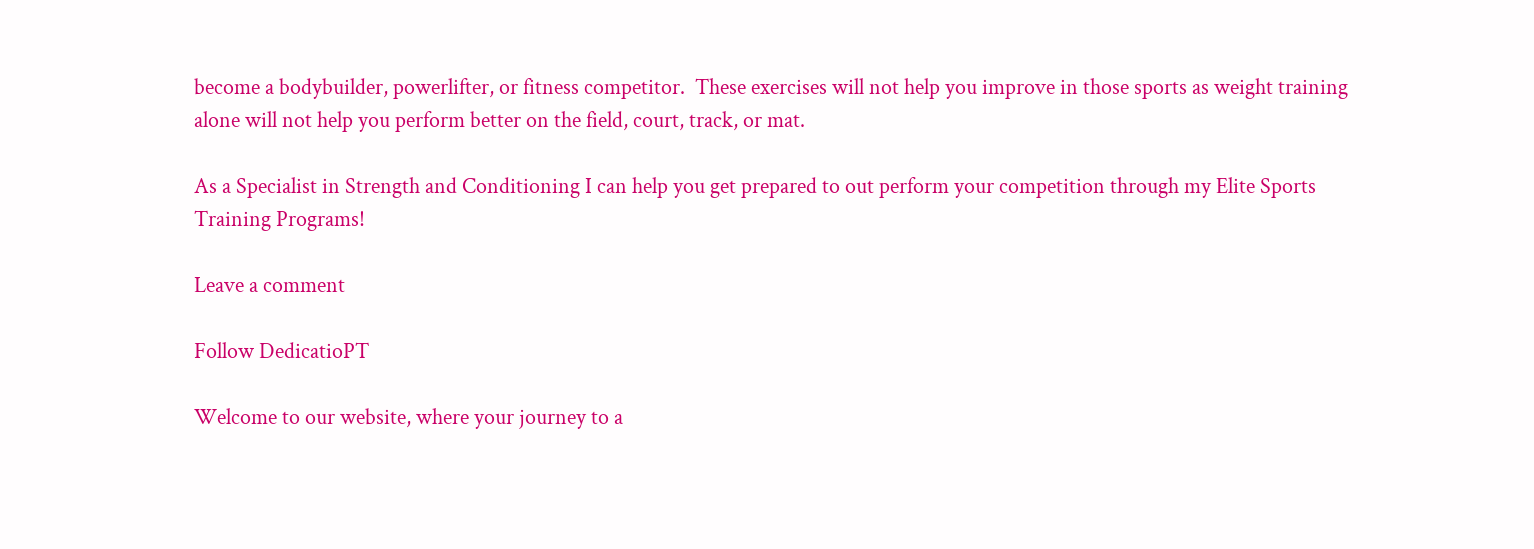become a bodybuilder, powerlifter, or fitness competitor.  These exercises will not help you improve in those sports as weight training alone will not help you perform better on the field, court, track, or mat.

As a Specialist in Strength and Conditioning I can help you get prepared to out perform your competition through my Elite Sports Training Programs!

Leave a comment

Follow DedicatioPT

Welcome to our website, where your journey to a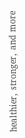healthier, stronger, and more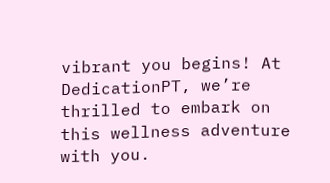vibrant you begins! At DedicationPT, we’re thrilled to embark on this wellness adventure with you.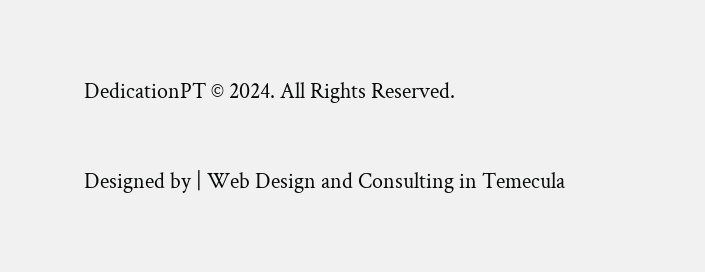DedicationPT © 2024. All Rights Reserved.

Designed by | Web Design and Consulting in Temecula